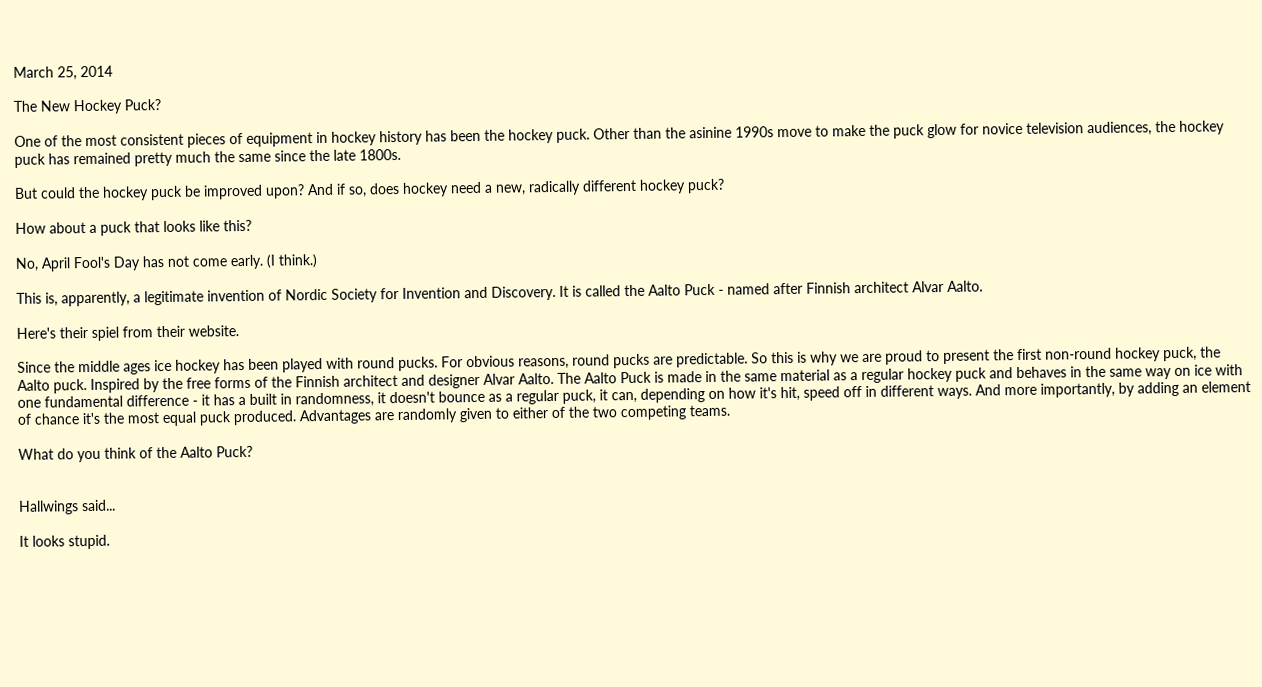March 25, 2014

The New Hockey Puck?

One of the most consistent pieces of equipment in hockey history has been the hockey puck. Other than the asinine 1990s move to make the puck glow for novice television audiences, the hockey puck has remained pretty much the same since the late 1800s.

But could the hockey puck be improved upon? And if so, does hockey need a new, radically different hockey puck?

How about a puck that looks like this?

No, April Fool's Day has not come early. (I think.)

This is, apparently, a legitimate invention of Nordic Society for Invention and Discovery. It is called the Aalto Puck - named after Finnish architect Alvar Aalto.

Here's their spiel from their website.

Since the middle ages ice hockey has been played with round pucks. For obvious reasons, round pucks are predictable. So this is why we are proud to present the first non-round hockey puck, the Aalto puck. Inspired by the free forms of the Finnish architect and designer Alvar Aalto. The Aalto Puck is made in the same material as a regular hockey puck and behaves in the same way on ice with one fundamental difference - it has a built in randomness, it doesn't bounce as a regular puck, it can, depending on how it's hit, speed off in different ways. And more importantly, by adding an element of chance it's the most equal puck produced. Advantages are randomly given to either of the two competing teams.

What do you think of the Aalto Puck?


Hallwings said...

It looks stupid.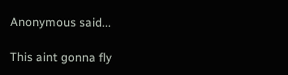Anonymous said...

This aint gonna fly